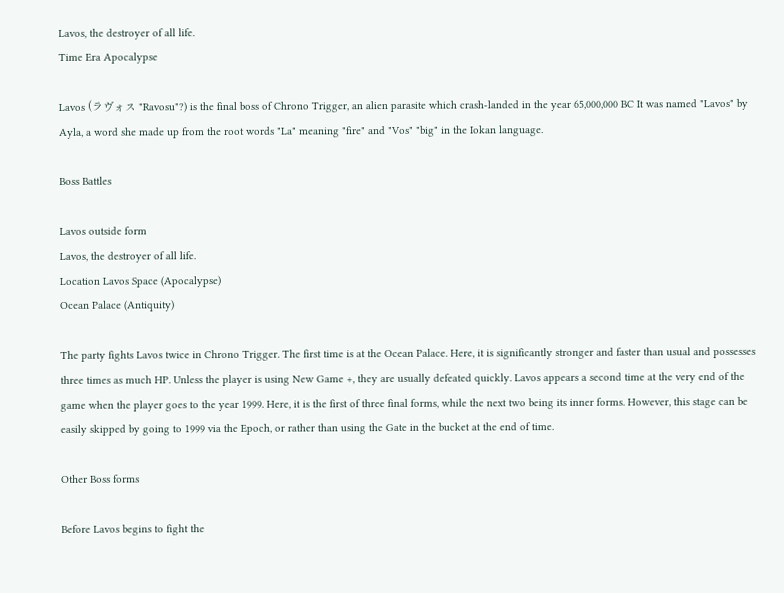Lavos, the destroyer of all life.
Time Era Apocalypse

Lavos (ラヴォス "Ravosu"?) is the final boss of Chrono Trigger, an alien parasite which crash-landed in the year 65,000,000 BC It was named "Lavos" by Ayla, a word she made up from the root words "La" meaning "fire" and "Vos" "big" in the Iokan language.

Boss Battles

Lavos outside form
Lavos, the destroyer of all life.
Location Lavos Space (Apocalypse)
Ocean Palace (Antiquity)

The party fights Lavos twice in Chrono Trigger. The first time is at the Ocean Palace. Here, it is significantly stronger and faster than usual and possesses three times as much HP. Unless the player is using New Game +, they are usually defeated quickly. Lavos appears a second time at the very end of the game when the player goes to the year 1999. Here, it is the first of three final forms, while the next two being its inner forms. However, this stage can be easily skipped by going to 1999 via the Epoch, or rather than using the Gate in the bucket at the end of time.

Other Boss forms

Before Lavos begins to fight the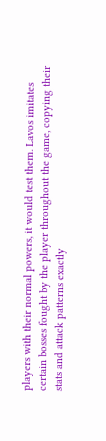players with their normal powers, it would test them. Lavos imitates certain bosses fought by the player throughout the game, copying their stats and attack patterns exactly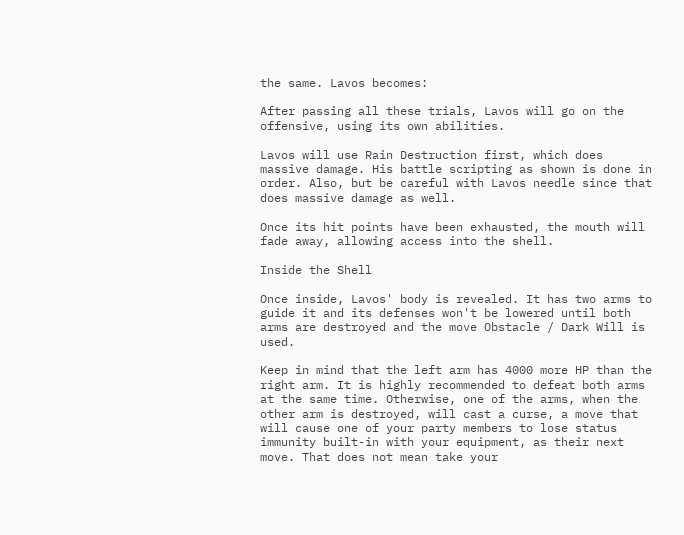the same. Lavos becomes:

After passing all these trials, Lavos will go on the offensive, using its own abilities.

Lavos will use Rain Destruction first, which does massive damage. His battle scripting as shown is done in order. Also, but be careful with Lavos needle since that does massive damage as well.

Once its hit points have been exhausted, the mouth will fade away, allowing access into the shell.

Inside the Shell

Once inside, Lavos' body is revealed. It has two arms to guide it and its defenses won't be lowered until both arms are destroyed and the move Obstacle / Dark Will is used.

Keep in mind that the left arm has 4000 more HP than the right arm. It is highly recommended to defeat both arms at the same time. Otherwise, one of the arms, when the other arm is destroyed, will cast a curse, a move that will cause one of your party members to lose status immunity built-in with your equipment, as their next move. That does not mean take your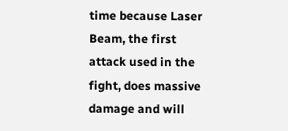time because Laser Beam, the first attack used in the fight, does massive damage and will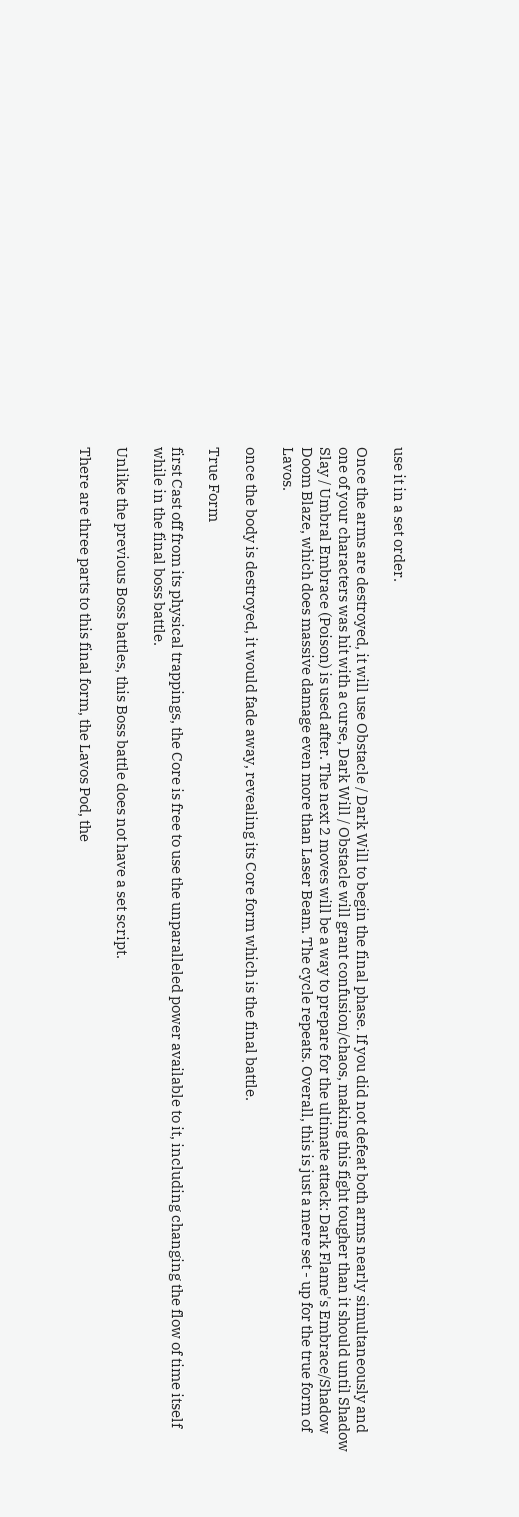use it in a set order.

Once the arms are destroyed, it will use Obstacle / Dark Will to begin the final phase. If you did not defeat both arms nearly simultaneously and one of your characters was hit with a curse, Dark Will / Obstacle will grant confusion/chaos, making this fight tougher than it should until Shadow Slay / Umbral Embrace (Poison) is used after. The next 2 moves will be a way to prepare for the ultimate attack: Dark Flame's Embrace/Shadow Doom Blaze, which does massive damage even more than Laser Beam. The cycle repeats. Overall, this is just a mere set - up for the true form of Lavos.

once the body is destroyed, it would fade away, revealing its Core form which is the final battle.

True Form

first Cast off from its physical trappings, the Core is free to use the unparalleled power available to it, including changing the flow of time itself while in the final boss battle.

Unlike the previous Boss battles, this Boss battle does not have a set script.

There are three parts to this final form, the Lavos Pod, the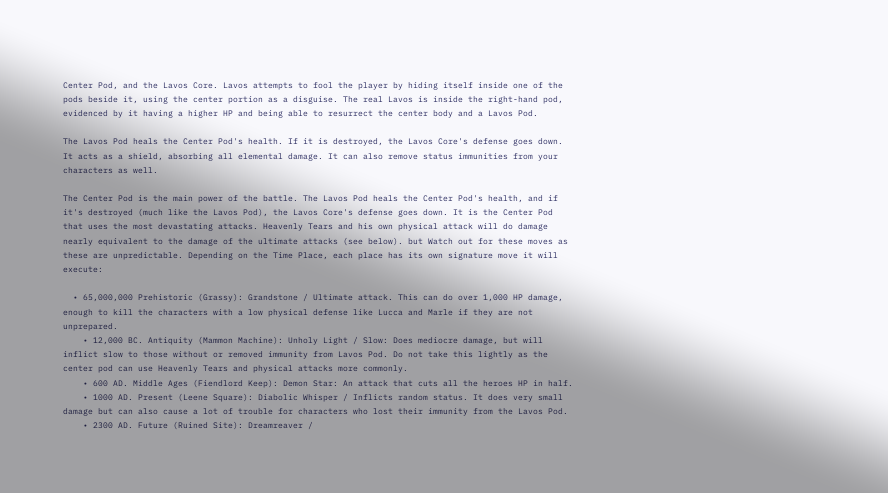Center Pod, and the Lavos Core. Lavos attempts to fool the player by hiding itself inside one of the pods beside it, using the center portion as a disguise. The real Lavos is inside the right-hand pod, evidenced by it having a higher HP and being able to resurrect the center body and a Lavos Pod.

The Lavos Pod heals the Center Pod's health. If it is destroyed, the Lavos Core's defense goes down. It acts as a shield, absorbing all elemental damage. It can also remove status immunities from your characters as well.

The Center Pod is the main power of the battle. The Lavos Pod heals the Center Pod's health, and if it's destroyed (much like the Lavos Pod), the Lavos Core's defense goes down. It is the Center Pod that uses the most devastating attacks. Heavenly Tears and his own physical attack will do damage nearly equivalent to the damage of the ultimate attacks (see below). but Watch out for these moves as these are unpredictable. Depending on the Time Place, each place has its own signature move it will execute:

  • 65,000,000 Prehistoric (Grassy): Grandstone / Ultimate attack. This can do over 1,000 HP damage, enough to kill the characters with a low physical defense like Lucca and Marle if they are not unprepared.
    • 12,000 BC. Antiquity (Mammon Machine): Unholy Light / Slow: Does mediocre damage, but will inflict slow to those without or removed immunity from Lavos Pod. Do not take this lightly as the center pod can use Heavenly Tears and physical attacks more commonly.
    • 600 AD. Middle Ages (Fiendlord Keep): Demon Star: An attack that cuts all the heroes HP in half.
    • 1000 AD. Present (Leene Square): Diabolic Whisper / Inflicts random status. It does very small damage but can also cause a lot of trouble for characters who lost their immunity from the Lavos Pod.
    • 2300 AD. Future (Ruined Site): Dreamreaver /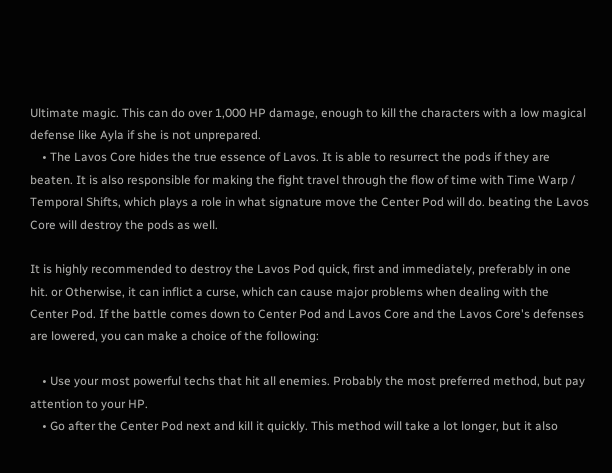Ultimate magic. This can do over 1,000 HP damage, enough to kill the characters with a low magical defense like Ayla if she is not unprepared.
    • The Lavos Core hides the true essence of Lavos. It is able to resurrect the pods if they are beaten. It is also responsible for making the fight travel through the flow of time with Time Warp / Temporal Shifts, which plays a role in what signature move the Center Pod will do. beating the Lavos Core will destroy the pods as well.

It is highly recommended to destroy the Lavos Pod quick, first and immediately, preferably in one hit. or Otherwise, it can inflict a curse, which can cause major problems when dealing with the Center Pod. If the battle comes down to Center Pod and Lavos Core and the Lavos Core's defenses are lowered, you can make a choice of the following:

    • Use your most powerful techs that hit all enemies. Probably the most preferred method, but pay attention to your HP.
    • Go after the Center Pod next and kill it quickly. This method will take a lot longer, but it also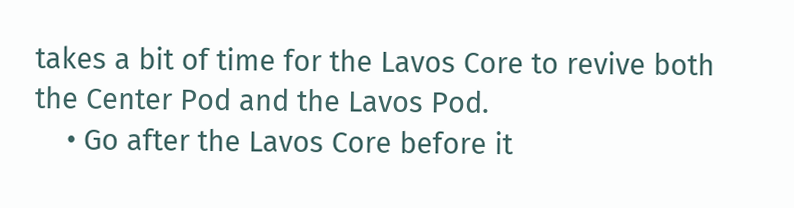takes a bit of time for the Lavos Core to revive both the Center Pod and the Lavos Pod.
    • Go after the Lavos Core before it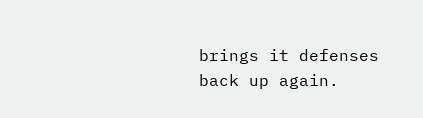brings it defenses back up again.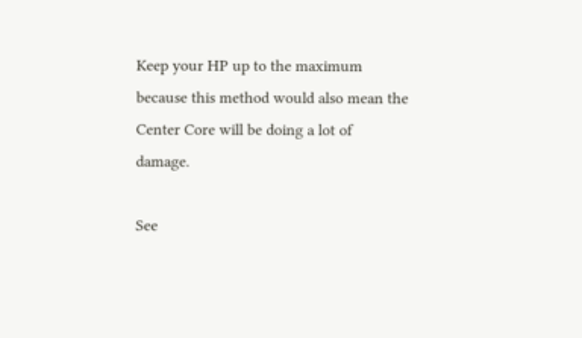Keep your HP up to the maximum because this method would also mean the Center Core will be doing a lot of damage.

See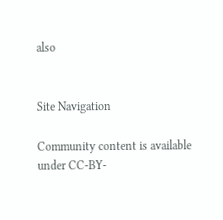also


Site Navigation

Community content is available under CC-BY-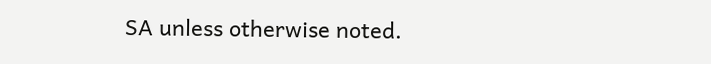SA unless otherwise noted.